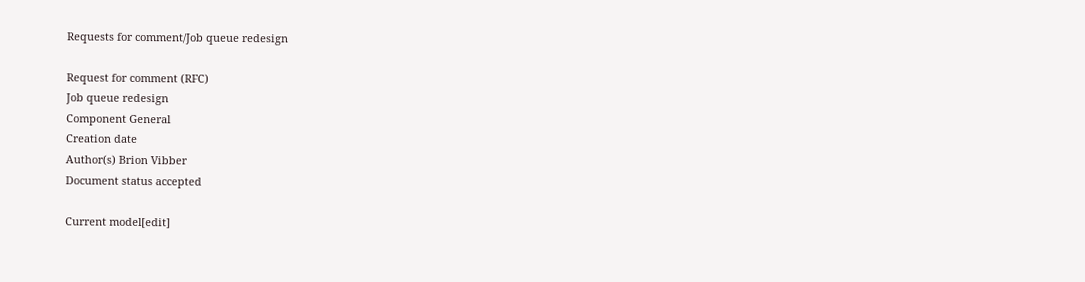Requests for comment/Job queue redesign

Request for comment (RFC)
Job queue redesign
Component General
Creation date
Author(s) Brion Vibber
Document status accepted

Current model[edit]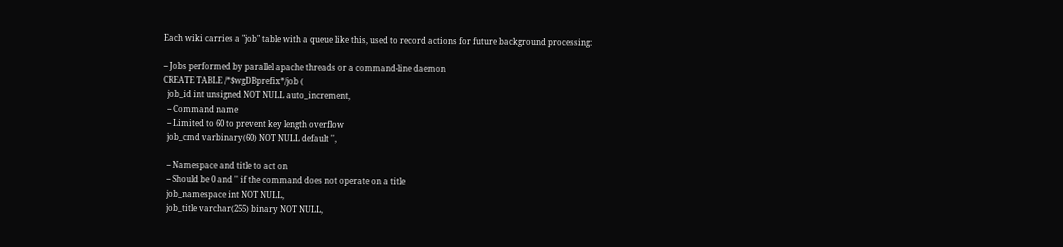Each wiki carries a "job" table with a queue like this, used to record actions for future background processing:

-- Jobs performed by parallel apache threads or a command-line daemon
CREATE TABLE /*$wgDBprefix*/job (
  job_id int unsigned NOT NULL auto_increment,
  -- Command name
  -- Limited to 60 to prevent key length overflow
  job_cmd varbinary(60) NOT NULL default '',

  -- Namespace and title to act on
  -- Should be 0 and '' if the command does not operate on a title
  job_namespace int NOT NULL,
  job_title varchar(255) binary NOT NULL,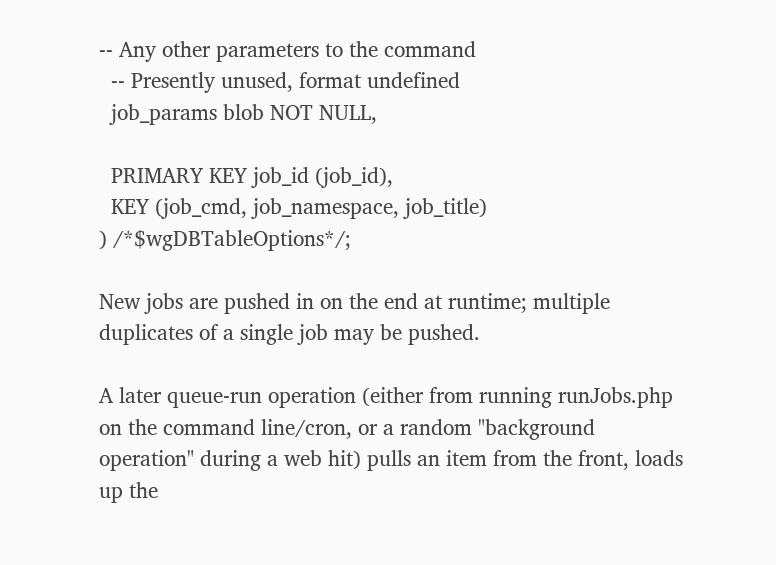-- Any other parameters to the command
  -- Presently unused, format undefined
  job_params blob NOT NULL,

  PRIMARY KEY job_id (job_id),
  KEY (job_cmd, job_namespace, job_title)
) /*$wgDBTableOptions*/;

New jobs are pushed in on the end at runtime; multiple duplicates of a single job may be pushed.

A later queue-run operation (either from running runJobs.php on the command line/cron, or a random "background operation" during a web hit) pulls an item from the front, loads up the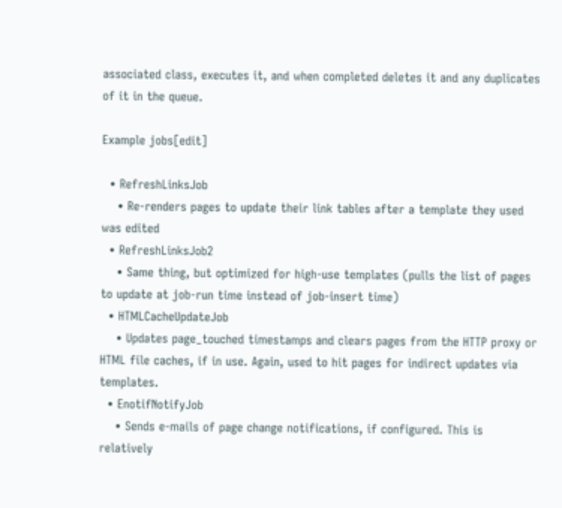associated class, executes it, and when completed deletes it and any duplicates of it in the queue.

Example jobs[edit]

  • RefreshLinksJob
    • Re-renders pages to update their link tables after a template they used was edited
  • RefreshLinksJob2
    • Same thing, but optimized for high-use templates (pulls the list of pages to update at job-run time instead of job-insert time)
  • HTMLCacheUpdateJob
    • Updates page_touched timestamps and clears pages from the HTTP proxy or HTML file caches, if in use. Again, used to hit pages for indirect updates via templates.
  • EnotifNotifyJob
    • Sends e-mails of page change notifications, if configured. This is relatively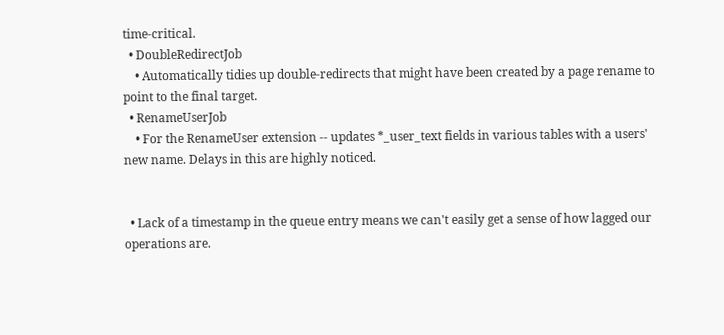time-critical.
  • DoubleRedirectJob
    • Automatically tidies up double-redirects that might have been created by a page rename to point to the final target.
  • RenameUserJob
    • For the RenameUser extension -- updates *_user_text fields in various tables with a users' new name. Delays in this are highly noticed.


  • Lack of a timestamp in the queue entry means we can't easily get a sense of how lagged our operations are.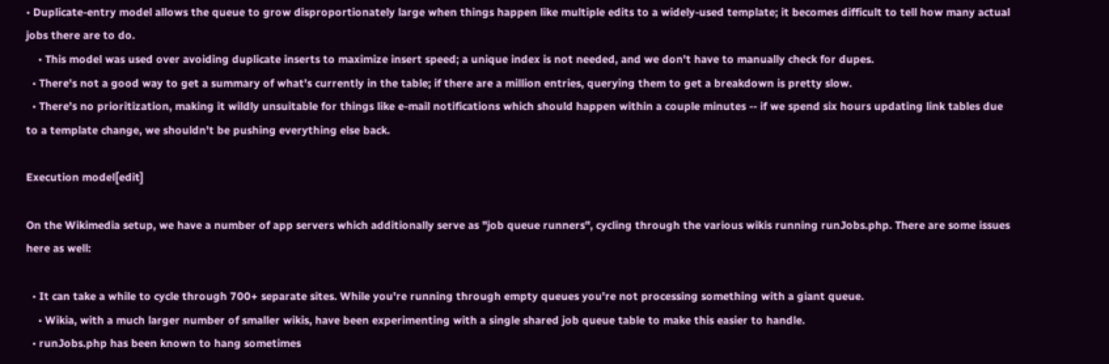• Duplicate-entry model allows the queue to grow disproportionately large when things happen like multiple edits to a widely-used template; it becomes difficult to tell how many actual jobs there are to do.
    • This model was used over avoiding duplicate inserts to maximize insert speed; a unique index is not needed, and we don't have to manually check for dupes.
  • There's not a good way to get a summary of what's currently in the table; if there are a million entries, querying them to get a breakdown is pretty slow.
  • There's no prioritization, making it wildly unsuitable for things like e-mail notifications which should happen within a couple minutes -- if we spend six hours updating link tables due to a template change, we shouldn't be pushing everything else back.

Execution model[edit]

On the Wikimedia setup, we have a number of app servers which additionally serve as "job queue runners", cycling through the various wikis running runJobs.php. There are some issues here as well:

  • It can take a while to cycle through 700+ separate sites. While you're running through empty queues you're not processing something with a giant queue.
    • Wikia, with a much larger number of smaller wikis, have been experimenting with a single shared job queue table to make this easier to handle.
  • runJobs.php has been known to hang sometimes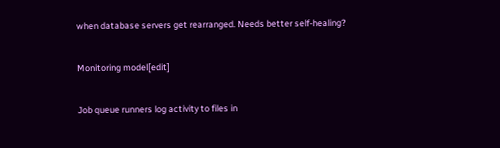when database servers get rearranged. Needs better self-healing?

Monitoring model[edit]

Job queue runners log activity to files in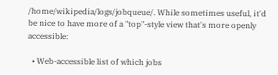/home/wikipedia/logs/jobqueue/. While sometimes useful, it'd be nice to have more of a "top"-style view that's more openly accessible:

  • Web-accessible list of which jobs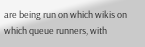are being run on which wikis on which queue runners, with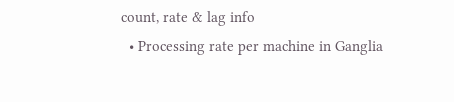count, rate & lag info
  • Processing rate per machine in Ganglia